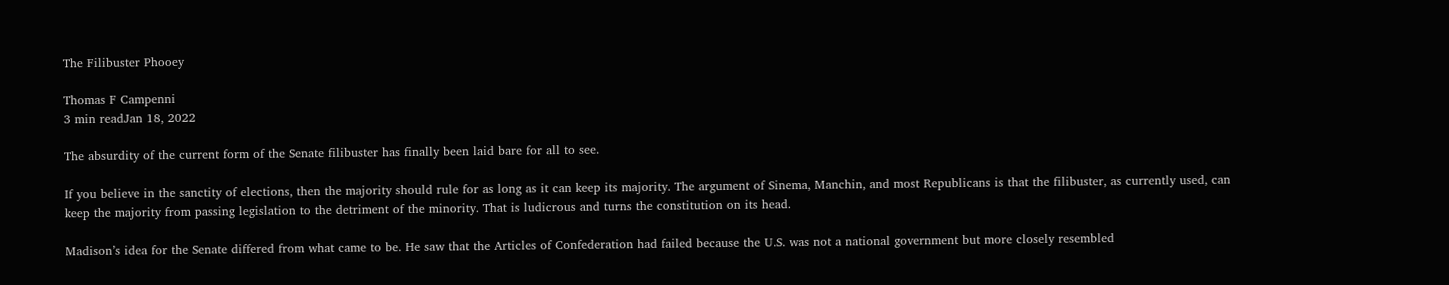The Filibuster Phooey

Thomas F Campenni
3 min readJan 18, 2022

The absurdity of the current form of the Senate filibuster has finally been laid bare for all to see.

If you believe in the sanctity of elections, then the majority should rule for as long as it can keep its majority. The argument of Sinema, Manchin, and most Republicans is that the filibuster, as currently used, can keep the majority from passing legislation to the detriment of the minority. That is ludicrous and turns the constitution on its head.

Madison’s idea for the Senate differed from what came to be. He saw that the Articles of Confederation had failed because the U.S. was not a national government but more closely resembled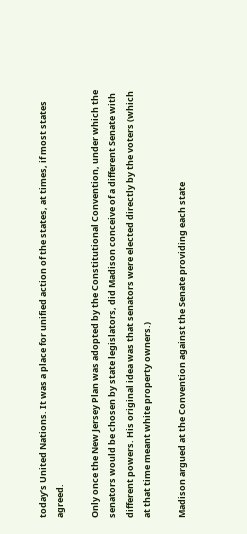today’s United Nations. It was a place for unified action of the states, at times, if most states agreed.

Only once the New Jersey Plan was adopted by the Constitutional Convention, under which the senators would be chosen by state legislators, did Madison conceive of a different Senate with different powers. His original idea was that senators were elected directly by the voters (which at that time meant white property owners.)

Madison argued at the Convention against the Senate providing each state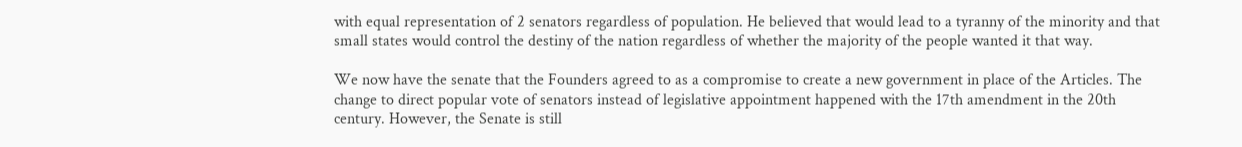with equal representation of 2 senators regardless of population. He believed that would lead to a tyranny of the minority and that small states would control the destiny of the nation regardless of whether the majority of the people wanted it that way.

We now have the senate that the Founders agreed to as a compromise to create a new government in place of the Articles. The change to direct popular vote of senators instead of legislative appointment happened with the 17th amendment in the 20th century. However, the Senate is still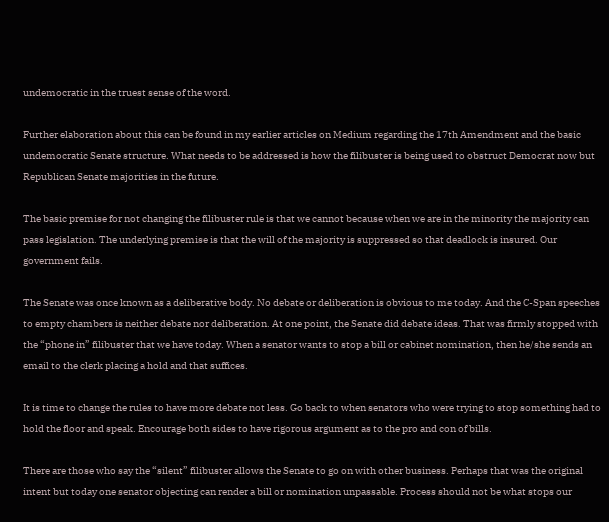undemocratic in the truest sense of the word.

Further elaboration about this can be found in my earlier articles on Medium regarding the 17th Amendment and the basic undemocratic Senate structure. What needs to be addressed is how the filibuster is being used to obstruct Democrat now but Republican Senate majorities in the future.

The basic premise for not changing the filibuster rule is that we cannot because when we are in the minority the majority can pass legislation. The underlying premise is that the will of the majority is suppressed so that deadlock is insured. Our government fails.

The Senate was once known as a deliberative body. No debate or deliberation is obvious to me today. And the C-Span speeches to empty chambers is neither debate nor deliberation. At one point, the Senate did debate ideas. That was firmly stopped with the “phone in” filibuster that we have today. When a senator wants to stop a bill or cabinet nomination, then he/she sends an email to the clerk placing a hold and that suffices.

It is time to change the rules to have more debate not less. Go back to when senators who were trying to stop something had to hold the floor and speak. Encourage both sides to have rigorous argument as to the pro and con of bills.

There are those who say the “silent” filibuster allows the Senate to go on with other business. Perhaps that was the original intent but today one senator objecting can render a bill or nomination unpassable. Process should not be what stops our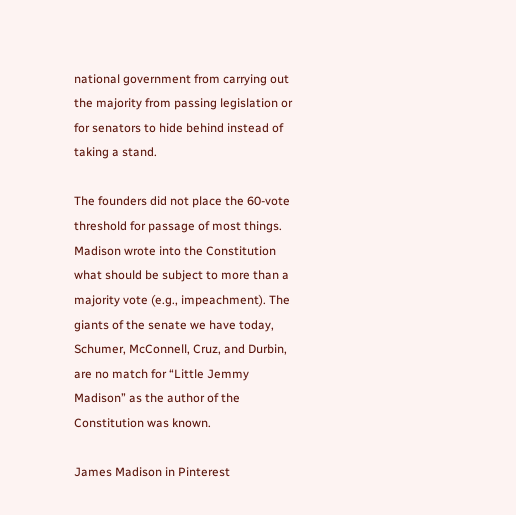national government from carrying out the majority from passing legislation or for senators to hide behind instead of taking a stand.

The founders did not place the 60-vote threshold for passage of most things. Madison wrote into the Constitution what should be subject to more than a majority vote (e.g., impeachment). The giants of the senate we have today, Schumer, McConnell, Cruz, and Durbin, are no match for “Little Jemmy Madison” as the author of the Constitution was known.

James Madison in Pinterest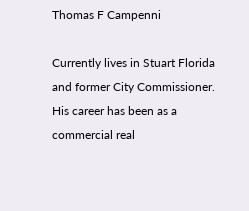Thomas F Campenni

Currently lives in Stuart Florida and former City Commissioner. His career has been as a commercial real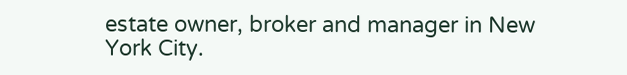estate owner, broker and manager in New York City.